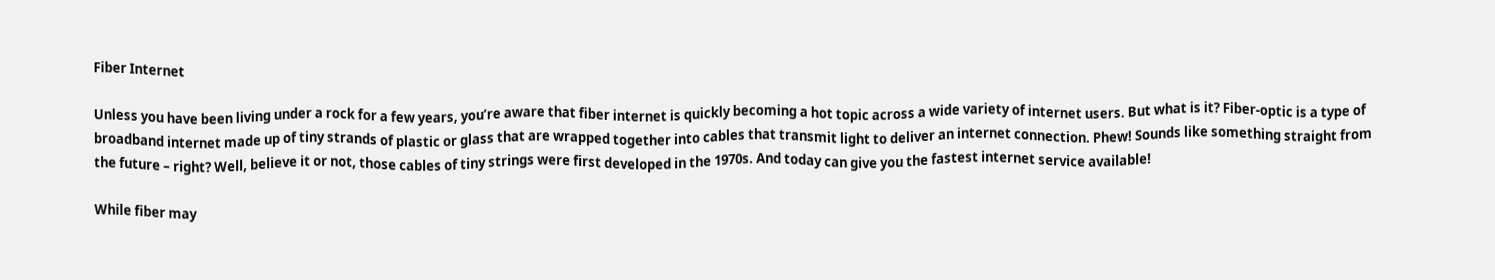Fiber Internet

Unless you have been living under a rock for a few years, you’re aware that fiber internet is quickly becoming a hot topic across a wide variety of internet users. But what is it? Fiber-optic is a type of broadband internet made up of tiny strands of plastic or glass that are wrapped together into cables that transmit light to deliver an internet connection. Phew! Sounds like something straight from the future – right? Well, believe it or not, those cables of tiny strings were first developed in the 1970s. And today can give you the fastest internet service available!

While fiber may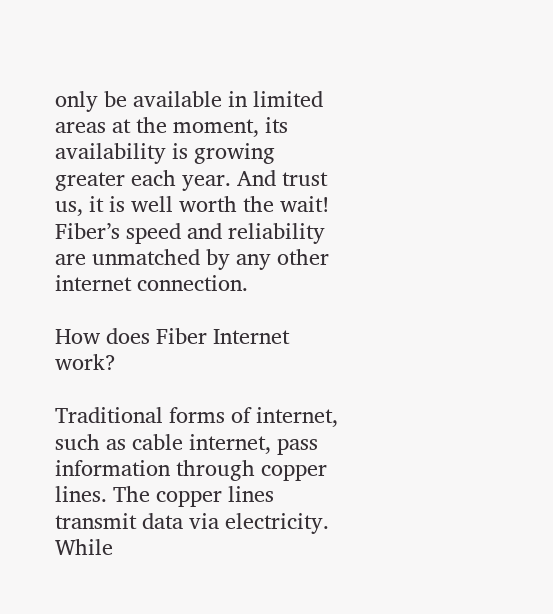only be available in limited areas at the moment, its availability is growing greater each year. And trust us, it is well worth the wait! Fiber’s speed and reliability are unmatched by any other internet connection.

How does Fiber Internet work?

Traditional forms of internet, such as cable internet, pass information through copper lines. The copper lines transmit data via electricity. While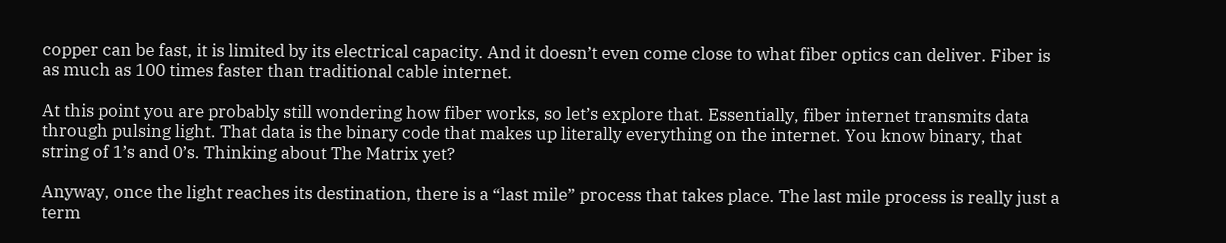copper can be fast, it is limited by its electrical capacity. And it doesn’t even come close to what fiber optics can deliver. Fiber is as much as 100 times faster than traditional cable internet.

At this point you are probably still wondering how fiber works, so let’s explore that. Essentially, fiber internet transmits data through pulsing light. That data is the binary code that makes up literally everything on the internet. You know binary, that string of 1’s and 0’s. Thinking about The Matrix yet?

Anyway, once the light reaches its destination, there is a “last mile” process that takes place. The last mile process is really just a term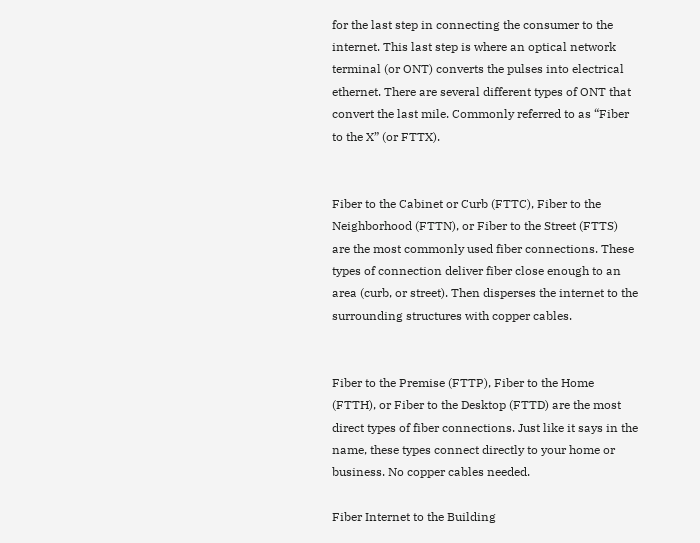for the last step in connecting the consumer to the internet. This last step is where an optical network terminal (or ONT) converts the pulses into electrical ethernet. There are several different types of ONT that convert the last mile. Commonly referred to as “Fiber to the X” (or FTTX).


Fiber to the Cabinet or Curb (FTTC), Fiber to the Neighborhood (FTTN), or Fiber to the Street (FTTS) are the most commonly used fiber connections. These types of connection deliver fiber close enough to an area (curb, or street). Then disperses the internet to the surrounding structures with copper cables.


Fiber to the Premise (FTTP), Fiber to the Home (FTTH), or Fiber to the Desktop (FTTD) are the most direct types of fiber connections. Just like it says in the name, these types connect directly to your home or business. No copper cables needed.

Fiber Internet to the Building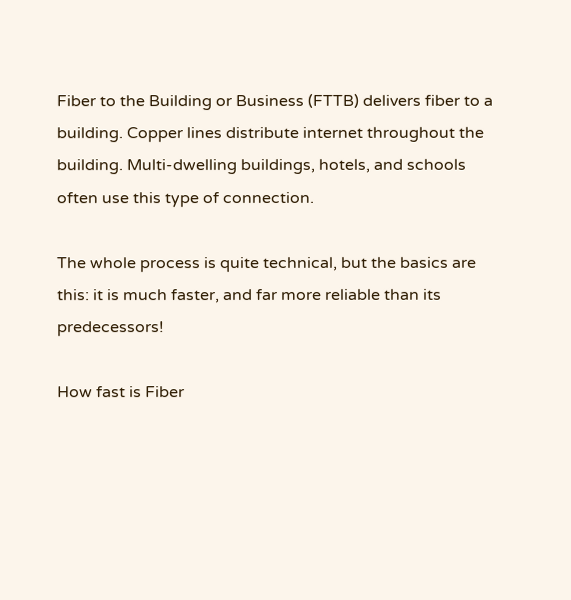Fiber to the Building or Business (FTTB) delivers fiber to a building. Copper lines distribute internet throughout the building. Multi-dwelling buildings, hotels, and schools often use this type of connection.

The whole process is quite technical, but the basics are this: it is much faster, and far more reliable than its predecessors!

How fast is Fiber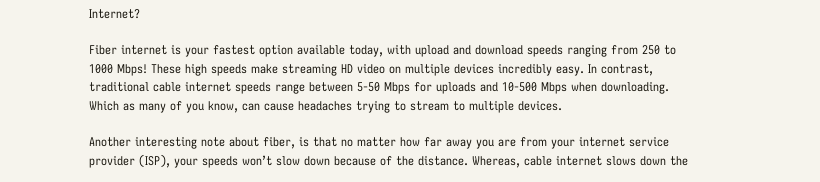Internet?

Fiber internet is your fastest option available today, with upload and download speeds ranging from 250 to 1000 Mbps! These high speeds make streaming HD video on multiple devices incredibly easy. In contrast, traditional cable internet speeds range between 5-50 Mbps for uploads and 10-500 Mbps when downloading. Which as many of you know, can cause headaches trying to stream to multiple devices.

Another interesting note about fiber, is that no matter how far away you are from your internet service provider (ISP), your speeds won’t slow down because of the distance. Whereas, cable internet slows down the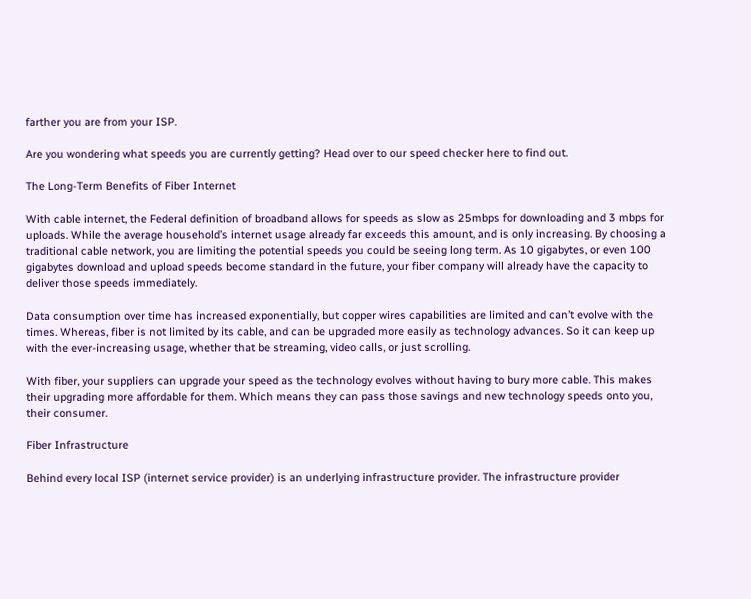farther you are from your ISP.

Are you wondering what speeds you are currently getting? Head over to our speed checker here to find out.

The Long-Term Benefits of Fiber Internet

With cable internet, the Federal definition of broadband allows for speeds as slow as 25mbps for downloading and 3 mbps for uploads. While the average household’s internet usage already far exceeds this amount, and is only increasing. By choosing a traditional cable network, you are limiting the potential speeds you could be seeing long term. As 10 gigabytes, or even 100 gigabytes download and upload speeds become standard in the future, your fiber company will already have the capacity to deliver those speeds immediately.

Data consumption over time has increased exponentially, but copper wires capabilities are limited and can’t evolve with the times. Whereas, fiber is not limited by its cable, and can be upgraded more easily as technology advances. So it can keep up with the ever-increasing usage, whether that be streaming, video calls, or just scrolling.

With fiber, your suppliers can upgrade your speed as the technology evolves without having to bury more cable. This makes their upgrading more affordable for them. Which means they can pass those savings and new technology speeds onto you, their consumer.

Fiber Infrastructure

Behind every local ISP (internet service provider) is an underlying infrastructure provider. The infrastructure provider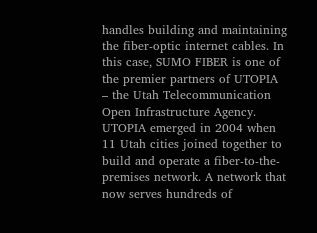handles building and maintaining the fiber-optic internet cables. In this case, SUMO FIBER is one of the premier partners of UTOPIA – the Utah Telecommunication Open Infrastructure Agency. UTOPIA emerged in 2004 when 11 Utah cities joined together to build and operate a fiber-to-the-premises network. A network that now serves hundreds of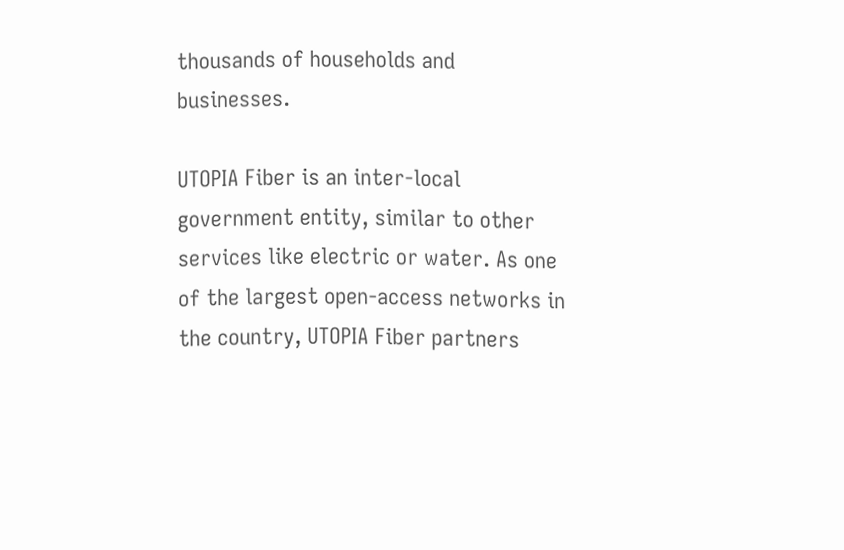thousands of households and businesses.

UTOPIA Fiber is an inter-local government entity, similar to other services like electric or water. As one of the largest open-access networks in the country, UTOPIA Fiber partners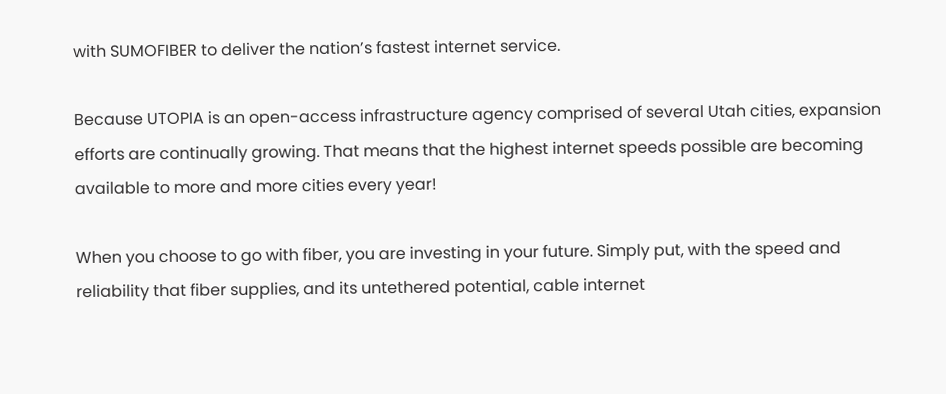with SUMOFIBER to deliver the nation’s fastest internet service.

Because UTOPIA is an open-access infrastructure agency comprised of several Utah cities, expansion efforts are continually growing. That means that the highest internet speeds possible are becoming available to more and more cities every year!

When you choose to go with fiber, you are investing in your future. Simply put, with the speed and reliability that fiber supplies, and its untethered potential, cable internet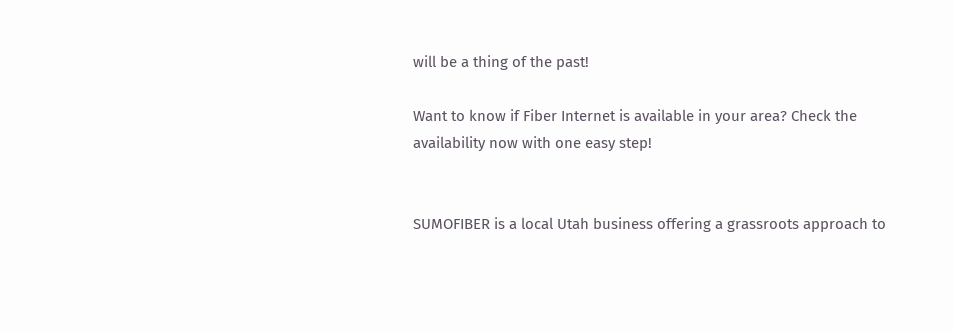will be a thing of the past!

Want to know if Fiber Internet is available in your area? Check the availability now with one easy step!


SUMOFIBER is a local Utah business offering a grassroots approach to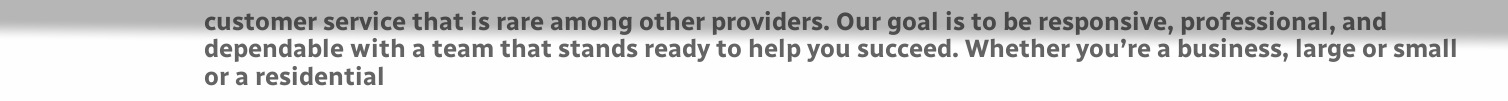customer service that is rare among other providers. Our goal is to be responsive, professional, and dependable with a team that stands ready to help you succeed. Whether you’re a business, large or small or a residential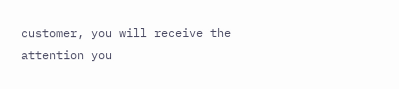customer, you will receive the attention you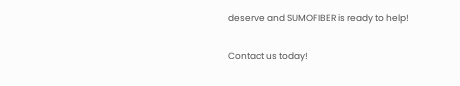deserve and SUMOFIBER is ready to help!

Contact us today!